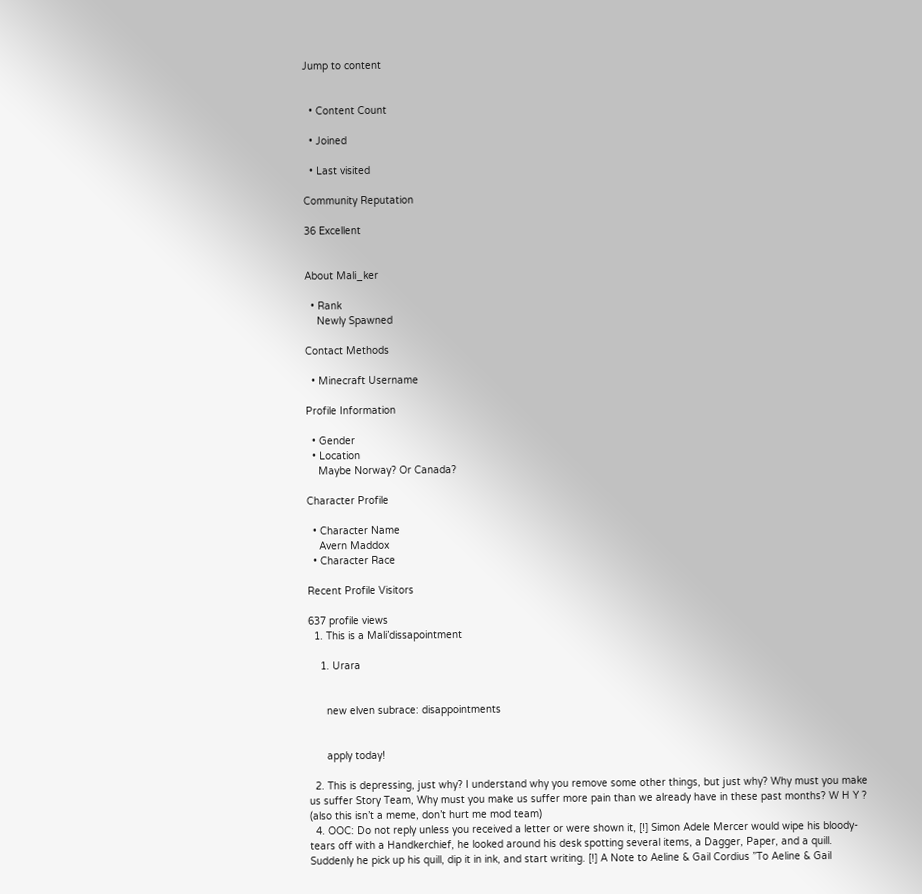Jump to content


  • Content Count

  • Joined

  • Last visited

Community Reputation

36 Excellent


About Mali_ker

  • Rank
    Newly Spawned

Contact Methods

  • Minecraft Username

Profile Information

  • Gender
  • Location
    Maybe Norway? Or Canada?

Character Profile

  • Character Name
    Avern Maddox
  • Character Race

Recent Profile Visitors

637 profile views
  1. This is a Mali’dissapointment

    1. Urara


      new elven subrace: disappointments


      apply today!

  2. This is depressing, just why? I understand why you remove some other things, but just why? Why must you make us suffer Story Team, Why must you make us suffer more pain than we already have in these past months? W H Y ? (also this isn’t a meme, don’t hurt me mod team)
  4. OOC: Do not reply unless you received a letter or were shown it, [!] Simon Adele Mercer would wipe his bloody-tears off with a Handkerchief, he looked around his desk spotting several items, a Dagger, Paper, and a quill. Suddenly he pick up his quill, dip it in ink, and start writing. [!] A Note to Aeline & Gail Cordius ”To Aeline & Gail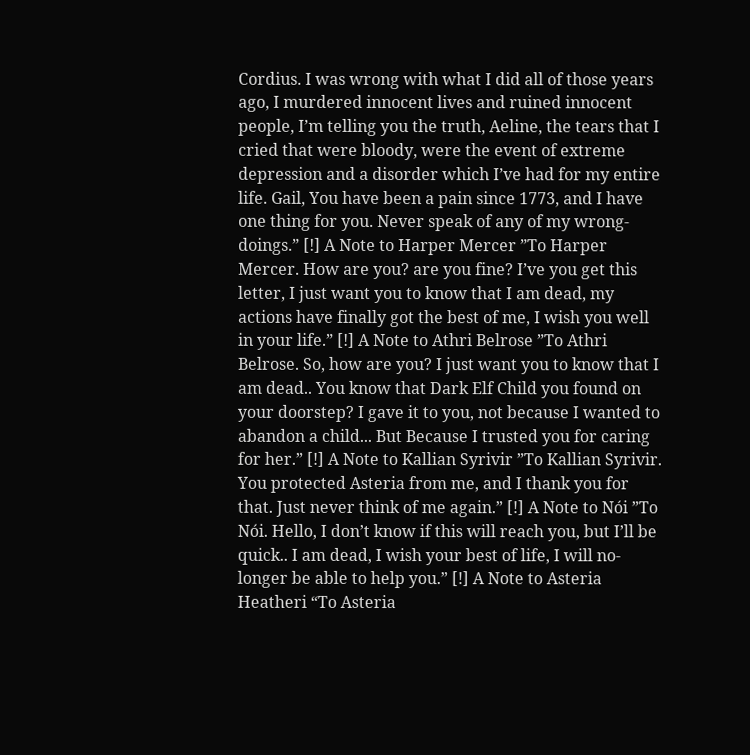Cordius. I was wrong with what I did all of those years ago, I murdered innocent lives and ruined innocent people, I’m telling you the truth, Aeline, the tears that I cried that were bloody, were the event of extreme depression and a disorder which I’ve had for my entire life. Gail, You have been a pain since 1773, and I have one thing for you. Never speak of any of my wrong-doings.” [!] A Note to Harper Mercer ”To Harper Mercer. How are you? are you fine? I’ve you get this letter, I just want you to know that I am dead, my actions have finally got the best of me, I wish you well in your life.” [!] A Note to Athri Belrose ”To Athri Belrose. So, how are you? I just want you to know that I am dead.. You know that Dark Elf Child you found on your doorstep? I gave it to you, not because I wanted to abandon a child... But Because I trusted you for caring for her.” [!] A Note to Kallian Syrivir ”To Kallian Syrivir. You protected Asteria from me, and I thank you for that. Just never think of me again.” [!] A Note to Nói ”To Nói. Hello, I don’t know if this will reach you, but I’ll be quick.. I am dead, I wish your best of life, I will no-longer be able to help you.” [!] A Note to Asteria Heatheri “To Asteria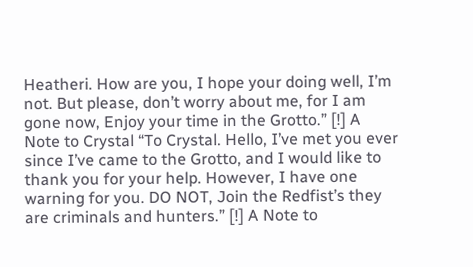Heatheri. How are you, I hope your doing well, I’m not. But please, don’t worry about me, for I am gone now, Enjoy your time in the Grotto.” [!] A Note to Crystal “To Crystal. Hello, I’ve met you ever since I’ve came to the Grotto, and I would like to thank you for your help. However, I have one warning for you. DO NOT, Join the Redfist’s they are criminals and hunters.” [!] A Note to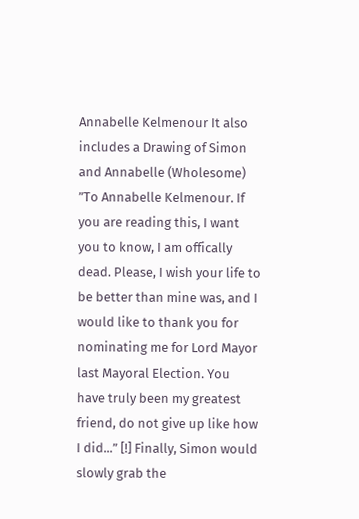Annabelle Kelmenour It also includes a Drawing of Simon and Annabelle (Wholesome) ”To Annabelle Kelmenour. If you are reading this, I want you to know, I am offically dead. Please, I wish your life to be better than mine was, and I would like to thank you for nominating me for Lord Mayor last Mayoral Election. You have truly been my greatest friend, do not give up like how I did...” [!] Finally, Simon would slowly grab the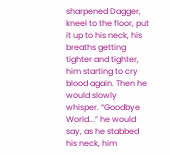sharpened Dagger, kneel to the floor, put it up to his neck, his breaths getting tighter and tighter, him starting to cry blood again. Then he would slowly whisper. “Goodbye World...” he would say, as he stabbed his neck, him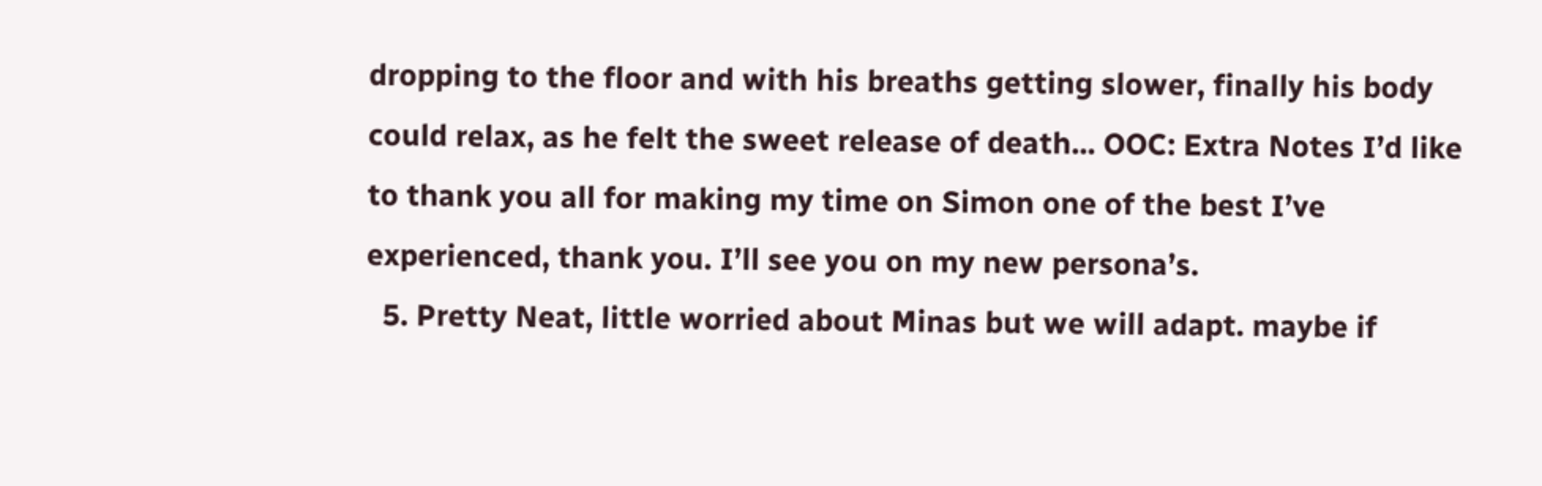dropping to the floor and with his breaths getting slower, finally his body could relax, as he felt the sweet release of death... OOC: Extra Notes I’d like to thank you all for making my time on Simon one of the best I’ve experienced, thank you. I’ll see you on my new persona’s.
  5. Pretty Neat, little worried about Minas but we will adapt. maybe if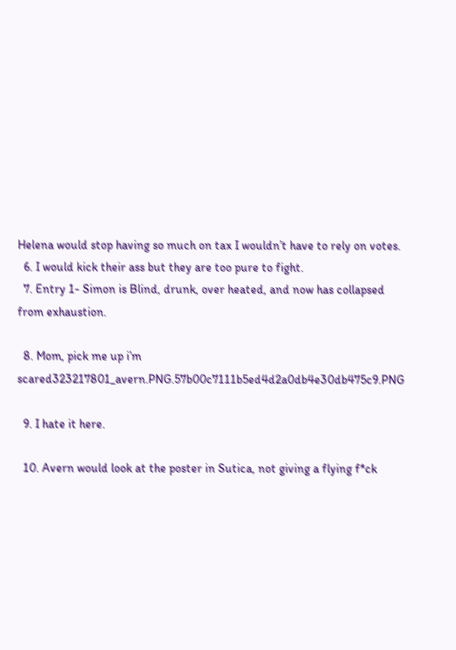Helena would stop having so much on tax I wouldn’t have to rely on votes.
  6. I would kick their ass but they are too pure to fight.
  7. Entry 1- Simon is Blind, drunk, over heated, and now has collapsed from exhaustion.

  8. Mom, pick me up i’m scared323217801_avern.PNG.57b00c7111b5ed4d2a0db4e30db475c9.PNG

  9. I hate it here.

  10. Avern would look at the poster in Sutica, not giving a flying f*ck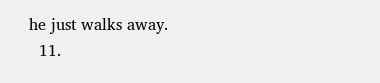he just walks away.
  11.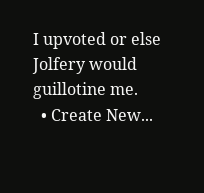I upvoted or else Jolfery would guillotine me.
  • Create New...